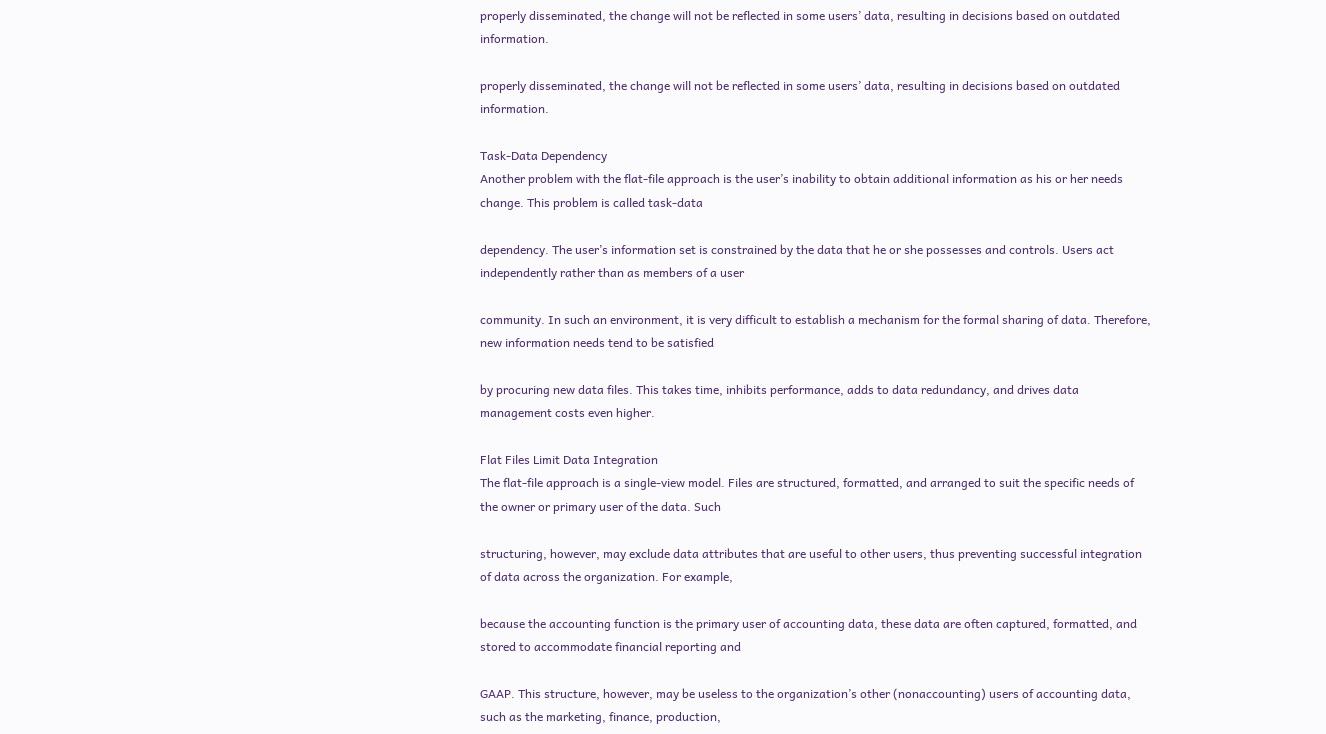properly disseminated, the change will not be reflected in some users’ data, resulting in decisions based on outdated information.

properly disseminated, the change will not be reflected in some users’ data, resulting in decisions based on outdated information.

Task-Data Dependency
Another problem with the flat-file approach is the user’s inability to obtain additional information as his or her needs change. This problem is called task-data

dependency. The user’s information set is constrained by the data that he or she possesses and controls. Users act independently rather than as members of a user

community. In such an environment, it is very difficult to establish a mechanism for the formal sharing of data. Therefore, new information needs tend to be satisfied

by procuring new data files. This takes time, inhibits performance, adds to data redundancy, and drives data management costs even higher.

Flat Files Limit Data Integration
The flat-file approach is a single-view model. Files are structured, formatted, and arranged to suit the specific needs of the owner or primary user of the data. Such

structuring, however, may exclude data attributes that are useful to other users, thus preventing successful integration of data across the organization. For example,

because the accounting function is the primary user of accounting data, these data are often captured, formatted, and stored to accommodate financial reporting and

GAAP. This structure, however, may be useless to the organization’s other (nonaccounting) users of accounting data, such as the marketing, finance, production,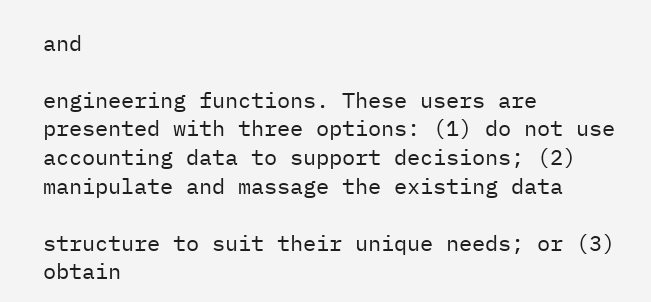and

engineering functions. These users are presented with three options: (1) do not use accounting data to support decisions; (2) manipulate and massage the existing data

structure to suit their unique needs; or (3) obtain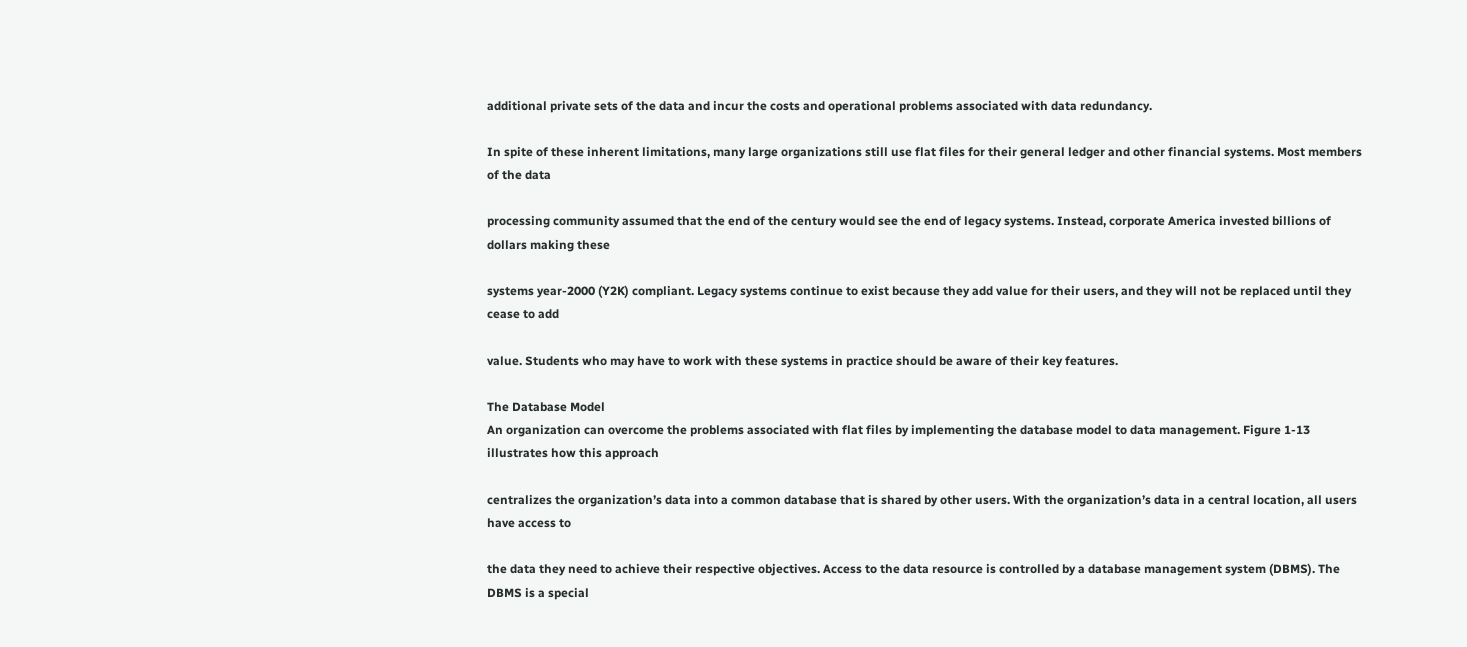additional private sets of the data and incur the costs and operational problems associated with data redundancy.

In spite of these inherent limitations, many large organizations still use flat files for their general ledger and other financial systems. Most members of the data

processing community assumed that the end of the century would see the end of legacy systems. Instead, corporate America invested billions of dollars making these

systems year-2000 (Y2K) compliant. Legacy systems continue to exist because they add value for their users, and they will not be replaced until they cease to add

value. Students who may have to work with these systems in practice should be aware of their key features.

The Database Model
An organization can overcome the problems associated with flat files by implementing the database model to data management. Figure 1-13 illustrates how this approach

centralizes the organization’s data into a common database that is shared by other users. With the organization’s data in a central location, all users have access to

the data they need to achieve their respective objectives. Access to the data resource is controlled by a database management system (DBMS). The DBMS is a special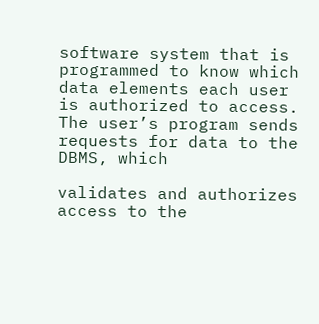software system that is programmed to know which data elements each user is authorized to access. The user’s program sends requests for data to the DBMS, which

validates and authorizes access to the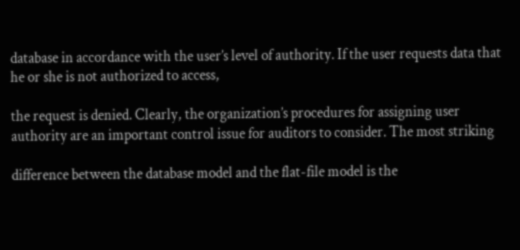database in accordance with the user’s level of authority. If the user requests data that he or she is not authorized to access,

the request is denied. Clearly, the organization’s procedures for assigning user authority are an important control issue for auditors to consider. The most striking

difference between the database model and the flat-file model is the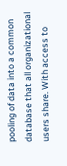pooling of data into a common database that all organizational users share. With access to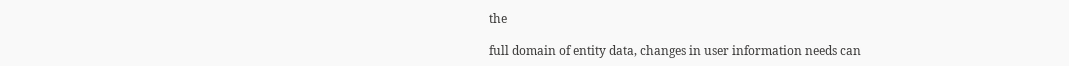the

full domain of entity data, changes in user information needs can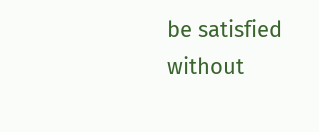be satisfied without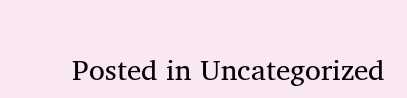Posted in Uncategorized